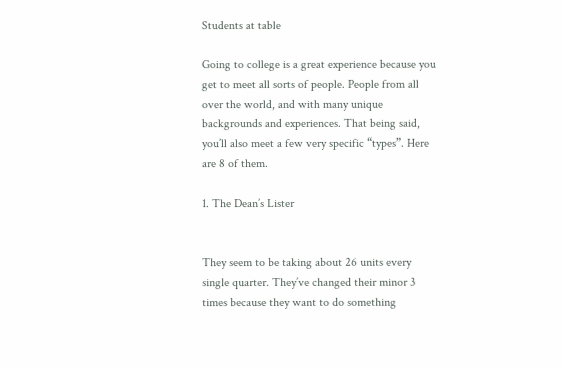Students at table

Going to college is a great experience because you get to meet all sorts of people. People from all over the world, and with many unique backgrounds and experiences. That being said, you’ll also meet a few very specific “types”. Here are 8 of them.

1. The Dean’s Lister


They seem to be taking about 26 units every single quarter. They’ve changed their minor 3 times because they want to do something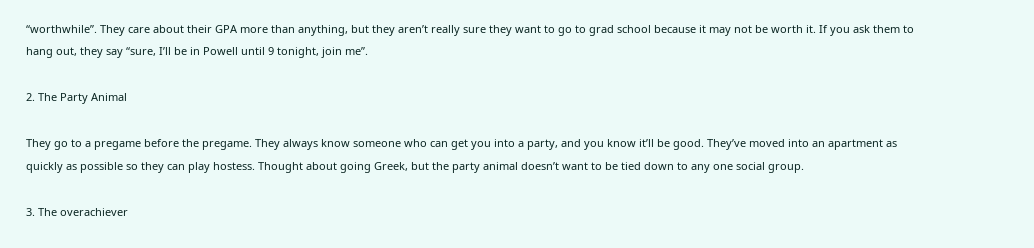“worthwhile”. They care about their GPA more than anything, but they aren’t really sure they want to go to grad school because it may not be worth it. If you ask them to hang out, they say “sure, I’ll be in Powell until 9 tonight, join me”.

2. The Party Animal

They go to a pregame before the pregame. They always know someone who can get you into a party, and you know it’ll be good. They’ve moved into an apartment as quickly as possible so they can play hostess. Thought about going Greek, but the party animal doesn’t want to be tied down to any one social group.

3. The overachiever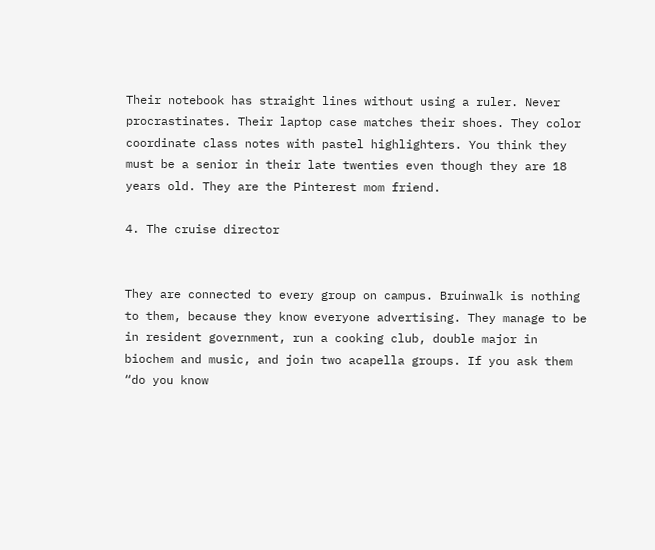Their notebook has straight lines without using a ruler. Never procrastinates. Their laptop case matches their shoes. They color coordinate class notes with pastel highlighters. You think they must be a senior in their late twenties even though they are 18 years old. They are the Pinterest mom friend.

4. The cruise director


They are connected to every group on campus. Bruinwalk is nothing to them, because they know everyone advertising. They manage to be in resident government, run a cooking club, double major in biochem and music, and join two acapella groups. If you ask them “do you know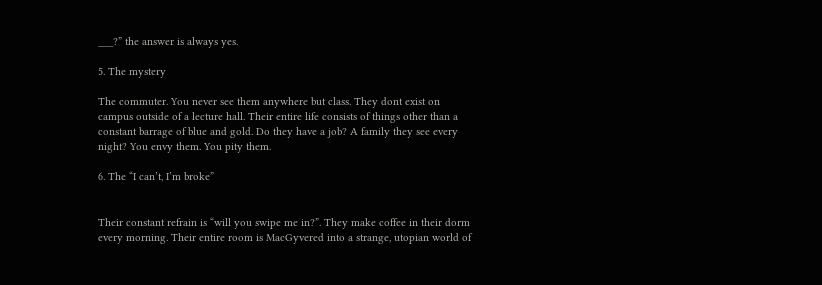___?” the answer is always yes.

5. The mystery

The commuter. You never see them anywhere but class. They dont exist on campus outside of a lecture hall. Their entire life consists of things other than a constant barrage of blue and gold. Do they have a job? A family they see every night? You envy them. You pity them.

6. The “I can’t, I’m broke”


Their constant refrain is “will you swipe me in?”. They make coffee in their dorm every morning. Their entire room is MacGyvered into a strange, utopian world of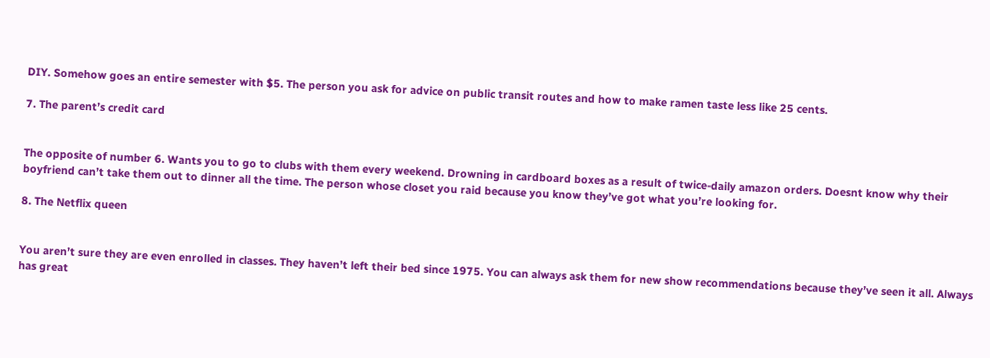DIY. Somehow goes an entire semester with $5. The person you ask for advice on public transit routes and how to make ramen taste less like 25 cents.

7. The parent’s credit card


The opposite of number 6. Wants you to go to clubs with them every weekend. Drowning in cardboard boxes as a result of twice-daily amazon orders. Doesnt know why their boyfriend can’t take them out to dinner all the time. The person whose closet you raid because you know they’ve got what you’re looking for.

8. The Netflix queen


You aren’t sure they are even enrolled in classes. They haven’t left their bed since 1975. You can always ask them for new show recommendations because they’ve seen it all. Always has great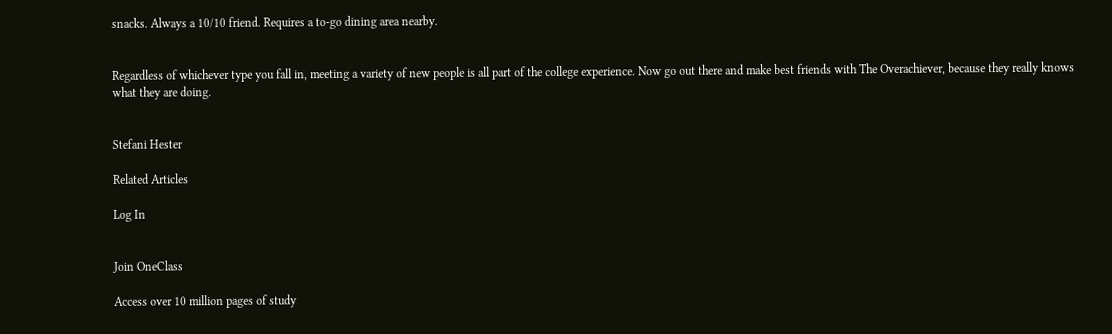snacks. Always a 10/10 friend. Requires a to-go dining area nearby.


Regardless of whichever type you fall in, meeting a variety of new people is all part of the college experience. Now go out there and make best friends with The Overachiever, because they really knows what they are doing.


Stefani Hester

Related Articles

Log In


Join OneClass

Access over 10 million pages of study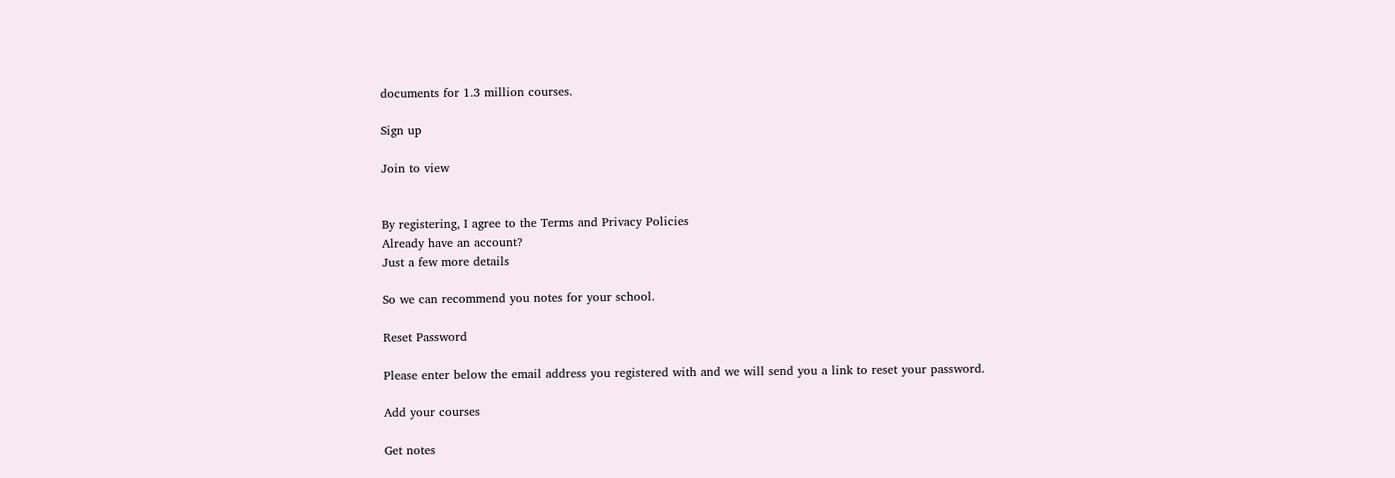documents for 1.3 million courses.

Sign up

Join to view


By registering, I agree to the Terms and Privacy Policies
Already have an account?
Just a few more details

So we can recommend you notes for your school.

Reset Password

Please enter below the email address you registered with and we will send you a link to reset your password.

Add your courses

Get notes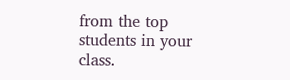from the top students in your class.